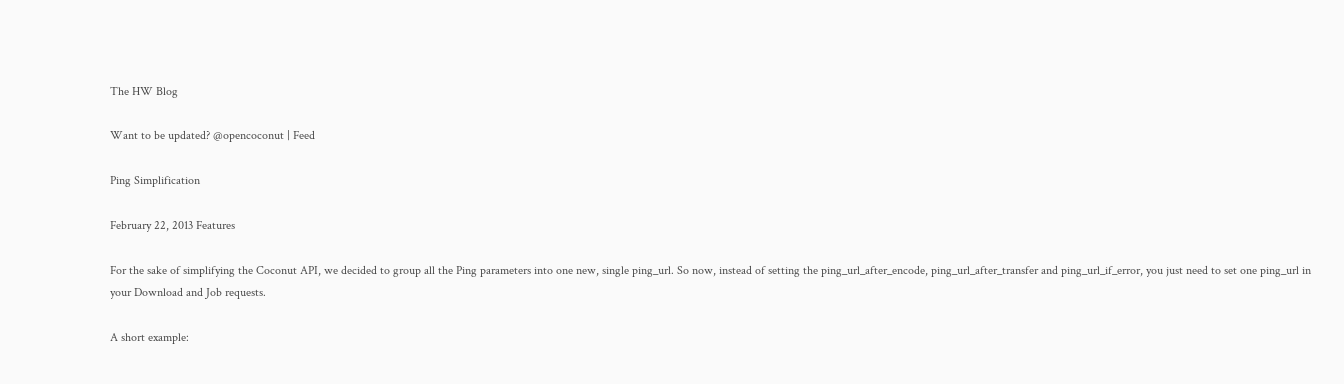The HW Blog

Want to be updated? @opencoconut | Feed

Ping Simplification

February 22, 2013 Features

For the sake of simplifying the Coconut API, we decided to group all the Ping parameters into one new, single ping_url. So now, instead of setting the ping_url_after_encode, ping_url_after_transfer and ping_url_if_error, you just need to set one ping_url in your Download and Job requests.

A short example: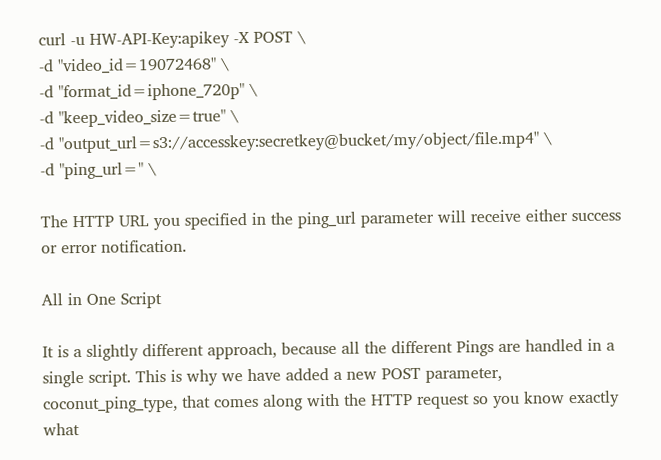curl -u HW-API-Key:apikey -X POST \
-d "video_id=19072468" \
-d "format_id=iphone_720p" \
-d "keep_video_size=true" \
-d "output_url=s3://accesskey:secretkey@bucket/my/object/file.mp4" \
-d "ping_url=" \

The HTTP URL you specified in the ping_url parameter will receive either success or error notification.

All in One Script

It is a slightly different approach, because all the different Pings are handled in a single script. This is why we have added a new POST parameter, coconut_ping_type, that comes along with the HTTP request so you know exactly what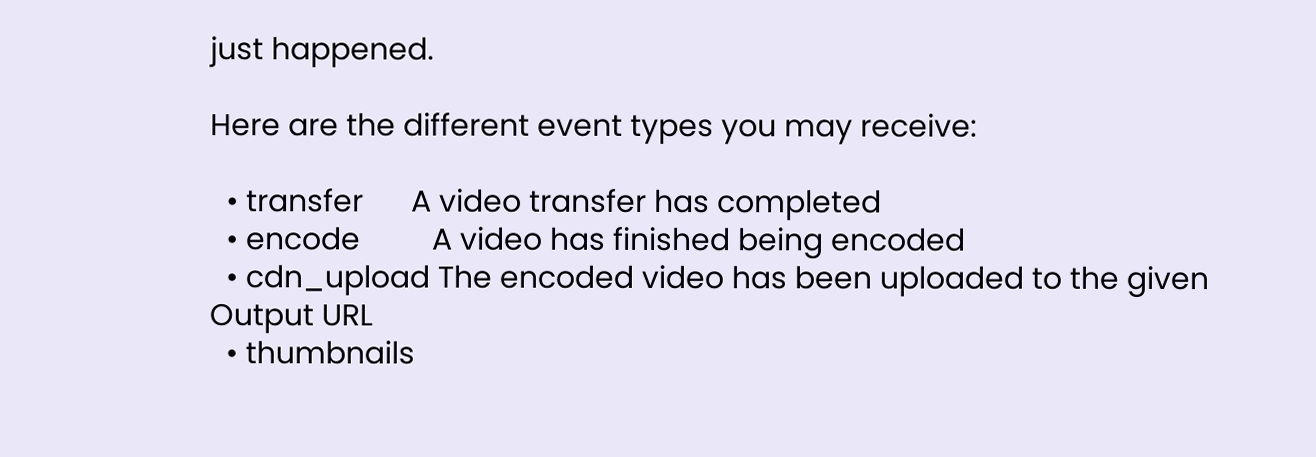just happened.

Here are the different event types you may receive:

  • transfer      A video transfer has completed
  • encode         A video has finished being encoded
  • cdn_upload The encoded video has been uploaded to the given Output URL
  • thumbnails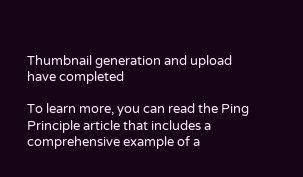Thumbnail generation and upload have completed

To learn more, you can read the Ping Principle article that includes a comprehensive example of a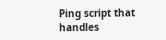Ping script that handles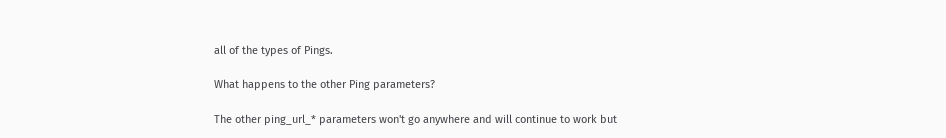all of the types of Pings.

What happens to the other Ping parameters?

The other ping_url_* parameters won't go anywhere and will continue to work but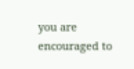you are encouraged to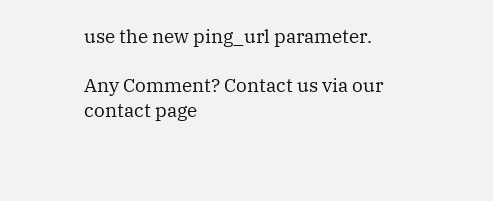use the new ping_url parameter.

Any Comment? Contact us via our contact page